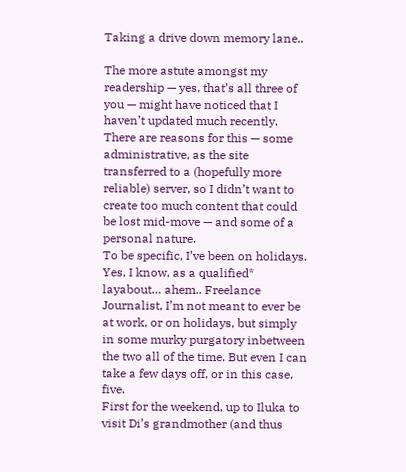Taking a drive down memory lane..

The more astute amongst my readership — yes, that’s all three of you — might have noticed that I haven’t updated much recently. There are reasons for this — some administrative, as the site transferred to a (hopefully more reliable) server, so I didn’t want to create too much content that could be lost mid-move — and some of a personal nature.
To be specific, I’ve been on holidays. Yes, I know, as a qualified* layabout… ahem.. Freelance Journalist, I’m not meant to ever be at work, or on holidays, but simply in some murky purgatory inbetween the two all of the time. But even I can take a few days off, or in this case, five.
First for the weekend, up to Iluka to visit Di’s grandmother (and thus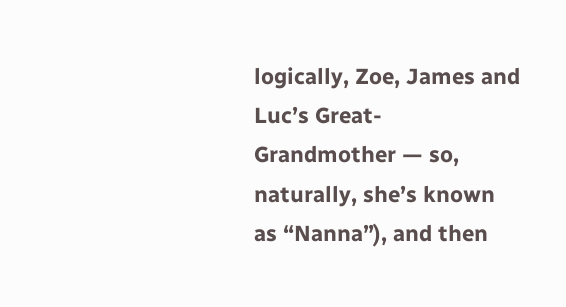logically, Zoe, James and Luc’s Great-Grandmother — so, naturally, she’s known as “Nanna”), and then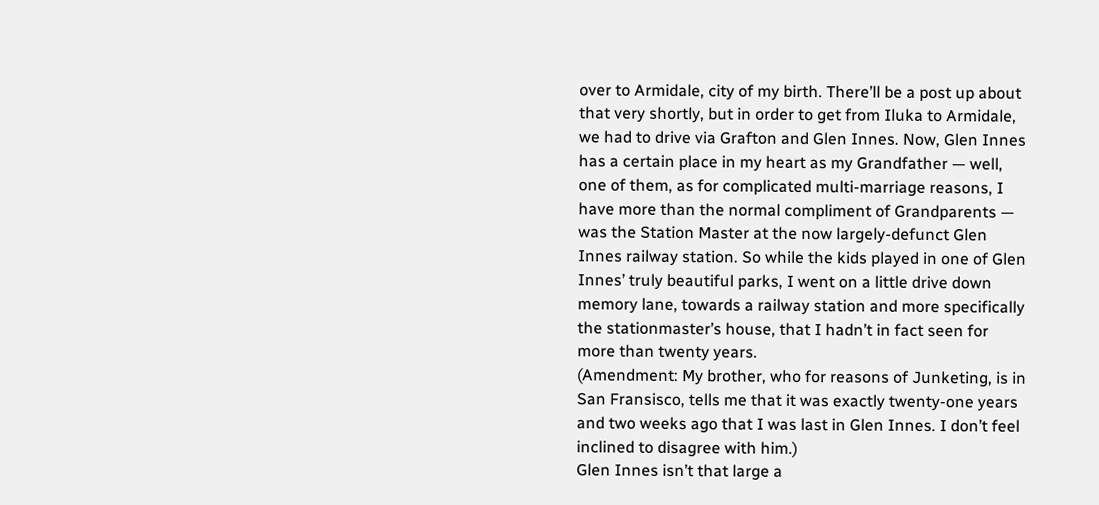over to Armidale, city of my birth. There’ll be a post up about that very shortly, but in order to get from Iluka to Armidale, we had to drive via Grafton and Glen Innes. Now, Glen Innes has a certain place in my heart as my Grandfather — well, one of them, as for complicated multi-marriage reasons, I have more than the normal compliment of Grandparents — was the Station Master at the now largely-defunct Glen Innes railway station. So while the kids played in one of Glen Innes’ truly beautiful parks, I went on a little drive down memory lane, towards a railway station and more specifically the stationmaster’s house, that I hadn’t in fact seen for more than twenty years.
(Amendment: My brother, who for reasons of Junketing, is in San Fransisco, tells me that it was exactly twenty-one years and two weeks ago that I was last in Glen Innes. I don’t feel inclined to disagree with him.)
Glen Innes isn’t that large a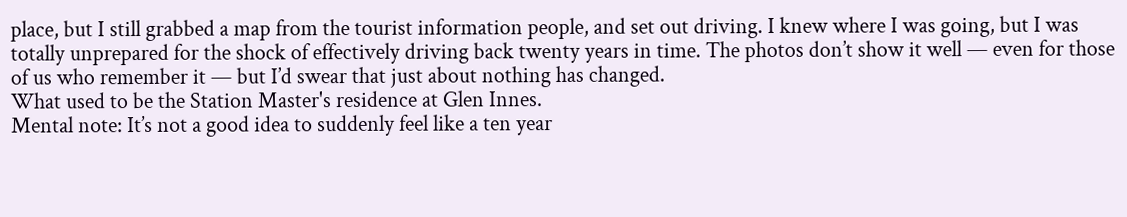place, but I still grabbed a map from the tourist information people, and set out driving. I knew where I was going, but I was totally unprepared for the shock of effectively driving back twenty years in time. The photos don’t show it well — even for those of us who remember it — but I’d swear that just about nothing has changed.
What used to be the Station Master's residence at Glen Innes.
Mental note: It’s not a good idea to suddenly feel like a ten year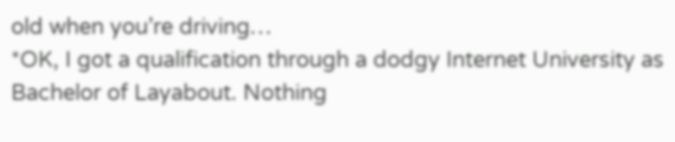old when you’re driving…
*OK, I got a qualification through a dodgy Internet University as Bachelor of Layabout. Nothing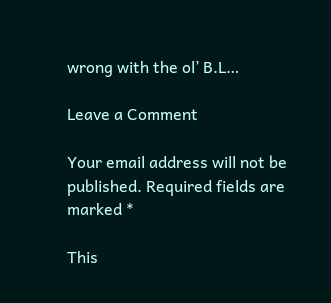wrong with the ol’ B.L…

Leave a Comment

Your email address will not be published. Required fields are marked *

This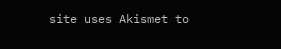site uses Akismet to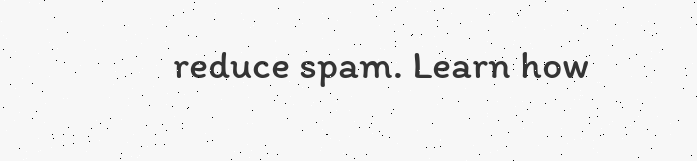reduce spam. Learn how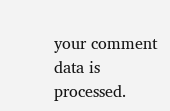your comment data is processed.